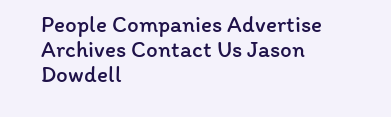People Companies Advertise Archives Contact Us Jason Dowdell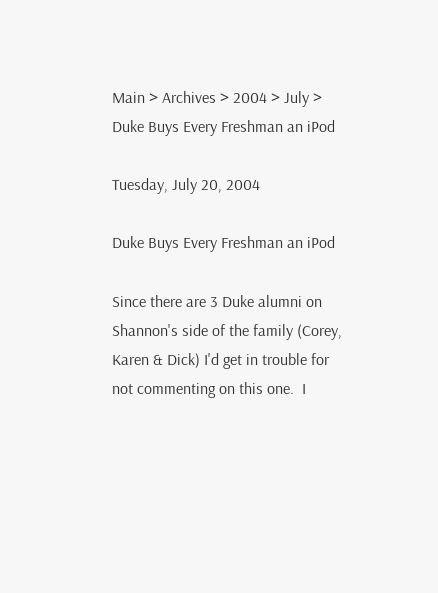Main > Archives > 2004 > July > Duke Buys Every Freshman an iPod

Tuesday, July 20, 2004

Duke Buys Every Freshman an iPod

Since there are 3 Duke alumni on Shannon's side of the family (Corey, Karen & Dick) I'd get in trouble for not commenting on this one.  I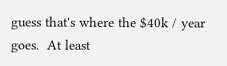guess that's where the $40k / year goes.  At least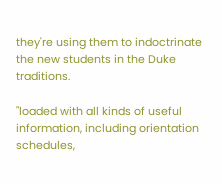they're using them to indoctrinate the new students in the Duke traditions.

"loaded with all kinds of useful information, including orientation schedules,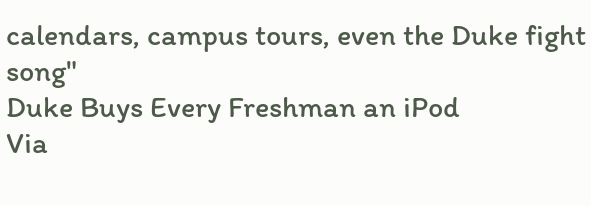calendars, campus tours, even the Duke fight song"
Duke Buys Every Freshman an iPod
Via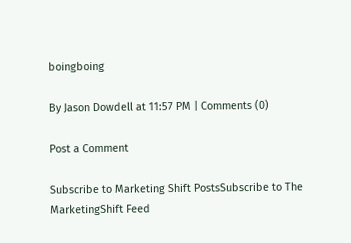boingboing

By Jason Dowdell at 11:57 PM | Comments (0)

Post a Comment

Subscribe to Marketing Shift PostsSubscribe to The MarketingShift Feed